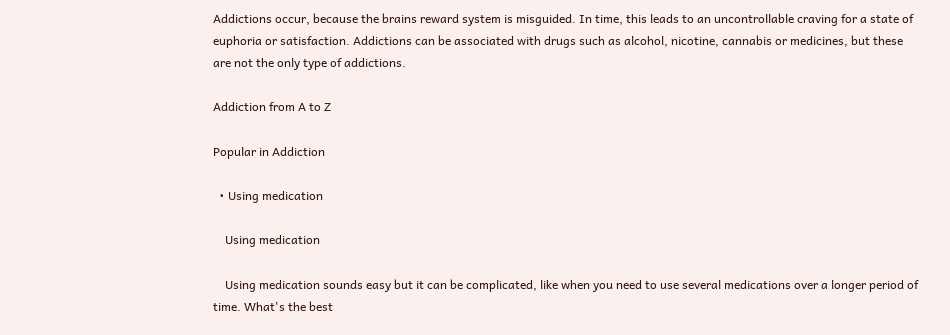Addictions occur, because the brains reward system is misguided. In time, this leads to an uncontrollable craving for a state of euphoria or satisfaction. Addictions can be associated with drugs such as alcohol, nicotine, cannabis or medicines, but these are not the only type of addictions.

Addiction from A to Z

Popular in Addiction

  • Using medication

    Using medication

    Using medication sounds easy but it can be complicated, like when you need to use several medications over a longer period of time. What's the best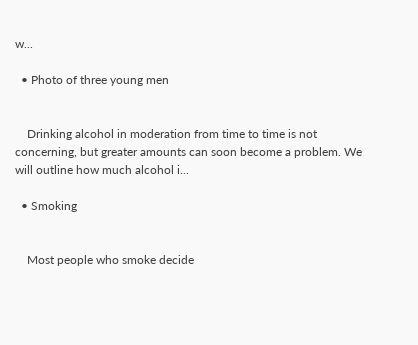w...

  • Photo of three young men


    Drinking alcohol in moderation from time to time is not concerning, but greater amounts can soon become a problem. We will outline how much alcohol i...

  • Smoking


    Most people who smoke decide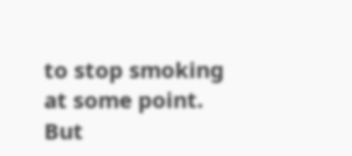to stop smoking at some point. But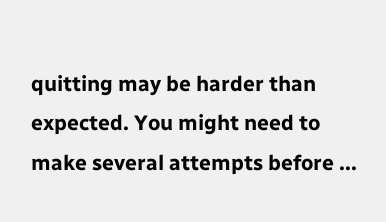quitting may be harder than expected. You might need to make several attempts before ...